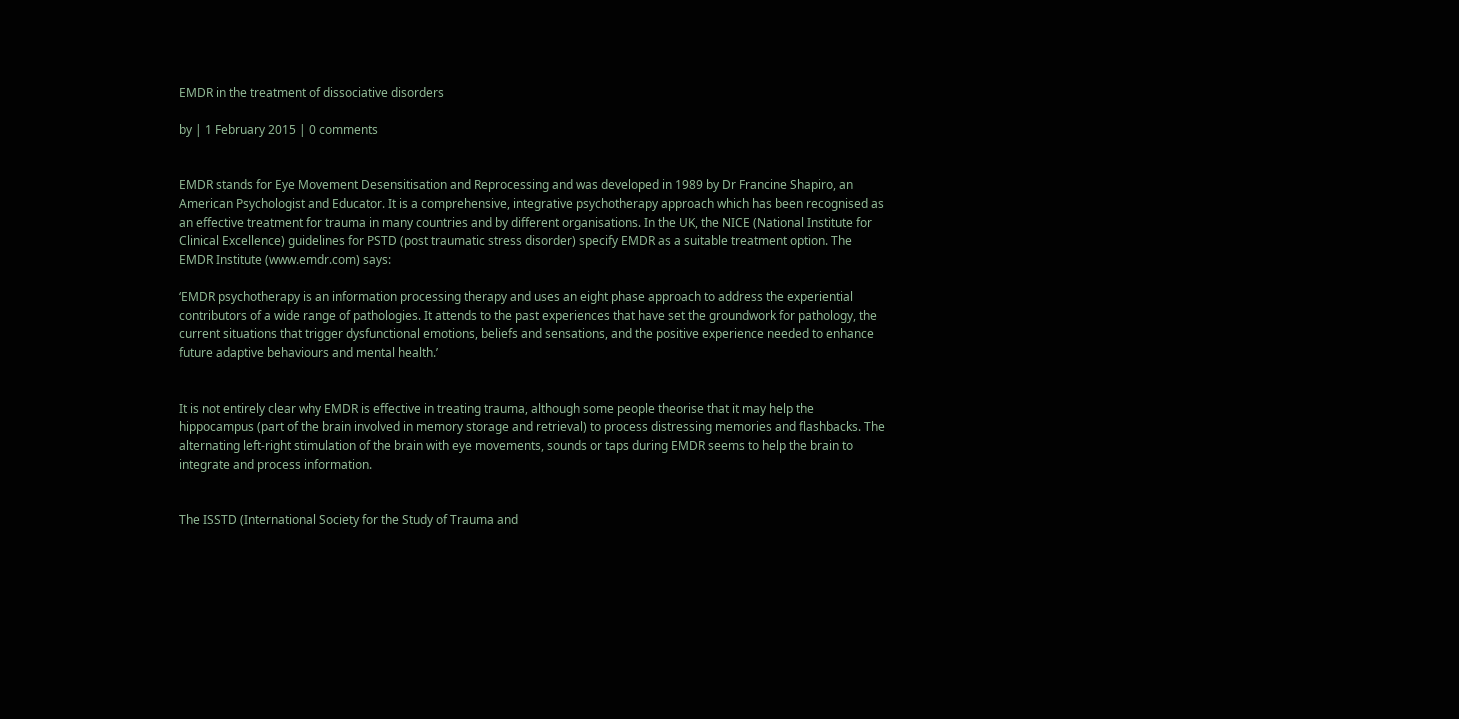EMDR in the treatment of dissociative disorders

by | 1 February 2015 | 0 comments


EMDR stands for Eye Movement Desensitisation and Reprocessing and was developed in 1989 by Dr Francine Shapiro, an American Psychologist and Educator. It is a comprehensive, integrative psychotherapy approach which has been recognised as an effective treatment for trauma in many countries and by different organisations. In the UK, the NICE (National Institute for Clinical Excellence) guidelines for PSTD (post traumatic stress disorder) specify EMDR as a suitable treatment option. The EMDR Institute (www.emdr.com) says:

‘EMDR psychotherapy is an information processing therapy and uses an eight phase approach to address the experiential contributors of a wide range of pathologies. It attends to the past experiences that have set the groundwork for pathology, the current situations that trigger dysfunctional emotions, beliefs and sensations, and the positive experience needed to enhance future adaptive behaviours and mental health.’


It is not entirely clear why EMDR is effective in treating trauma, although some people theorise that it may help the hippocampus (part of the brain involved in memory storage and retrieval) to process distressing memories and flashbacks. The alternating left-right stimulation of the brain with eye movements, sounds or taps during EMDR seems to help the brain to integrate and process information.


The ISSTD (International Society for the Study of Trauma and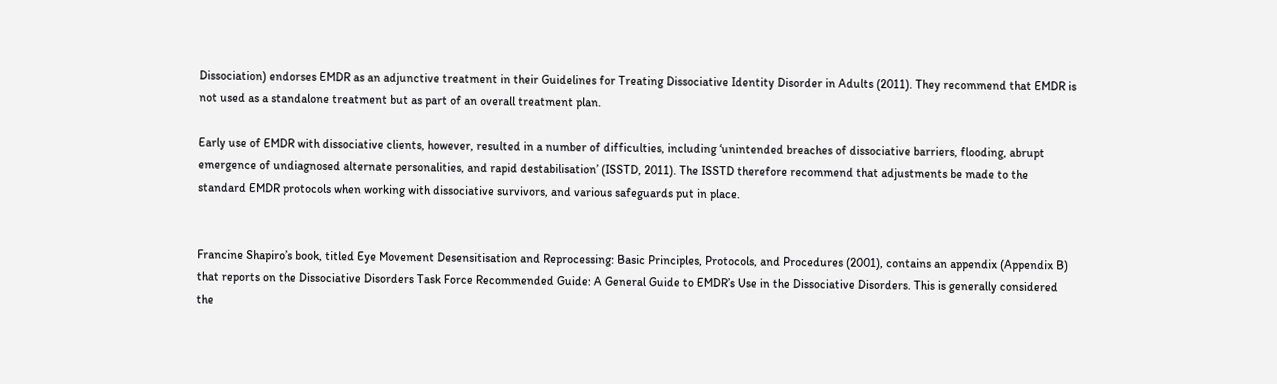Dissociation) endorses EMDR as an adjunctive treatment in their Guidelines for Treating Dissociative Identity Disorder in Adults (2011). They recommend that EMDR is not used as a standalone treatment but as part of an overall treatment plan.

Early use of EMDR with dissociative clients, however, resulted in a number of difficulties, including ‘unintended breaches of dissociative barriers, flooding, abrupt emergence of undiagnosed alternate personalities, and rapid destabilisation’ (ISSTD, 2011). The ISSTD therefore recommend that adjustments be made to the standard EMDR protocols when working with dissociative survivors, and various safeguards put in place.


Francine Shapiro’s book, titled Eye Movement Desensitisation and Reprocessing: Basic Principles, Protocols, and Procedures (2001), contains an appendix (Appendix B) that reports on the Dissociative Disorders Task Force Recommended Guide: A General Guide to EMDR’s Use in the Dissociative Disorders. This is generally considered the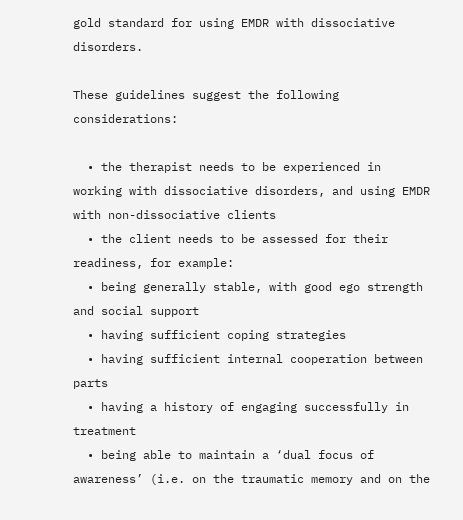gold standard for using EMDR with dissociative disorders.

These guidelines suggest the following considerations:

  • the therapist needs to be experienced in working with dissociative disorders, and using EMDR with non-dissociative clients
  • the client needs to be assessed for their readiness, for example:
  • being generally stable, with good ego strength and social support
  • having sufficient coping strategies
  • having sufficient internal cooperation between parts
  • having a history of engaging successfully in treatment
  • being able to maintain a ‘dual focus of awareness’ (i.e. on the traumatic memory and on the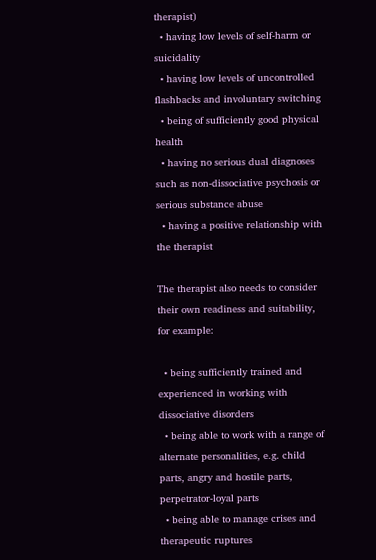therapist)
  • having low levels of self-harm or suicidality
  • having low levels of uncontrolled flashbacks and involuntary switching
  • being of sufficiently good physical health
  • having no serious dual diagnoses such as non-dissociative psychosis or serious substance abuse
  • having a positive relationship with the therapist

The therapist also needs to consider their own readiness and suitability, for example:

  • being sufficiently trained and experienced in working with dissociative disorders
  • being able to work with a range of alternate personalities, e.g. child parts, angry and hostile parts, perpetrator-loyal parts
  • being able to manage crises and therapeutic ruptures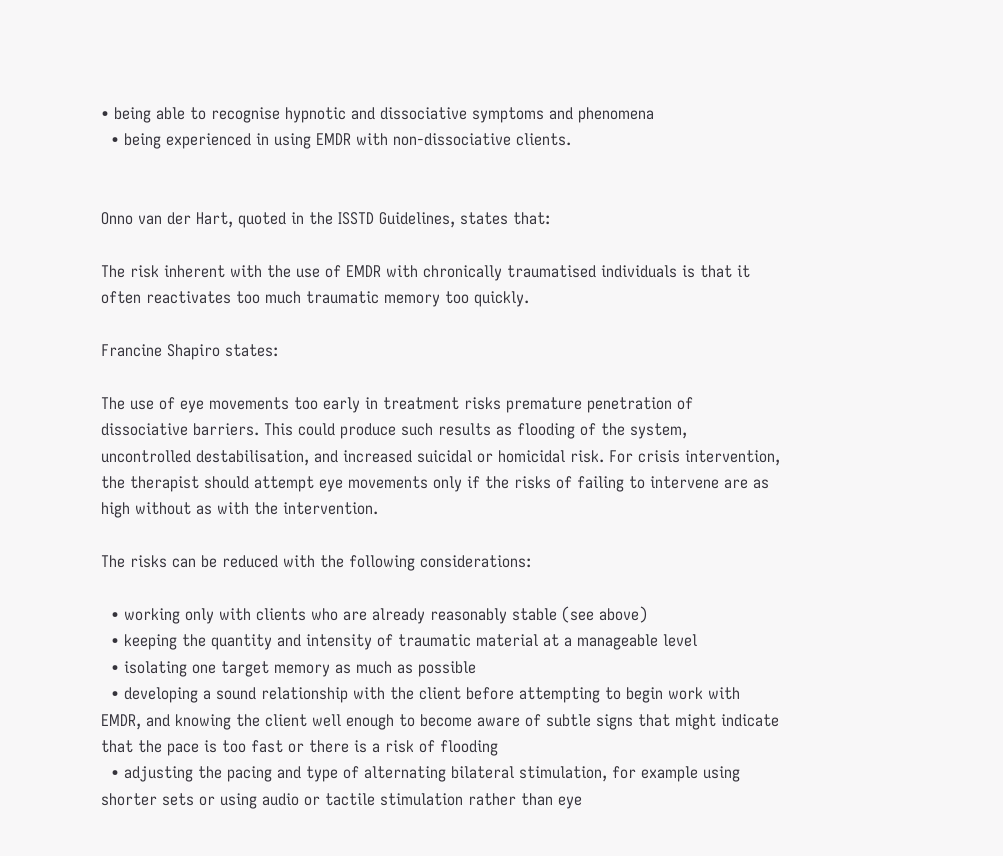• being able to recognise hypnotic and dissociative symptoms and phenomena
  • being experienced in using EMDR with non-dissociative clients.


Onno van der Hart, quoted in the ISSTD Guidelines, states that:

The risk inherent with the use of EMDR with chronically traumatised individuals is that it often reactivates too much traumatic memory too quickly.

Francine Shapiro states:

The use of eye movements too early in treatment risks premature penetration of dissociative barriers. This could produce such results as flooding of the system, uncontrolled destabilisation, and increased suicidal or homicidal risk. For crisis intervention, the therapist should attempt eye movements only if the risks of failing to intervene are as high without as with the intervention.

The risks can be reduced with the following considerations:

  • working only with clients who are already reasonably stable (see above)
  • keeping the quantity and intensity of traumatic material at a manageable level
  • isolating one target memory as much as possible
  • developing a sound relationship with the client before attempting to begin work with EMDR, and knowing the client well enough to become aware of subtle signs that might indicate that the pace is too fast or there is a risk of flooding
  • adjusting the pacing and type of alternating bilateral stimulation, for example using shorter sets or using audio or tactile stimulation rather than eye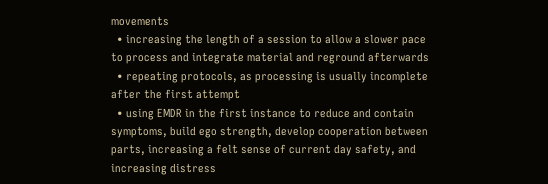movements
  • increasing the length of a session to allow a slower pace to process and integrate material and reground afterwards
  • repeating protocols, as processing is usually incomplete after the first attempt
  • using EMDR in the first instance to reduce and contain symptoms, build ego strength, develop cooperation between parts, increasing a felt sense of current day safety, and increasing distress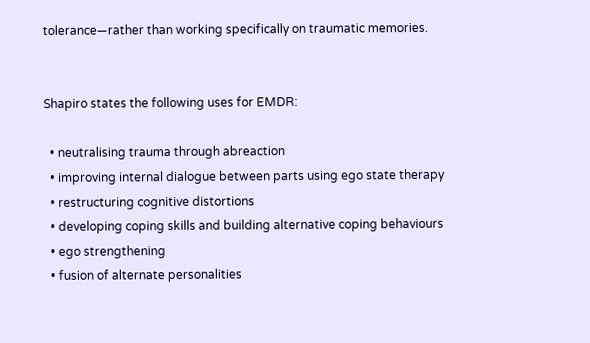tolerance—rather than working specifically on traumatic memories.


Shapiro states the following uses for EMDR:

  • neutralising trauma through abreaction
  • improving internal dialogue between parts using ego state therapy
  • restructuring cognitive distortions
  • developing coping skills and building alternative coping behaviours
  • ego strengthening
  • fusion of alternate personalities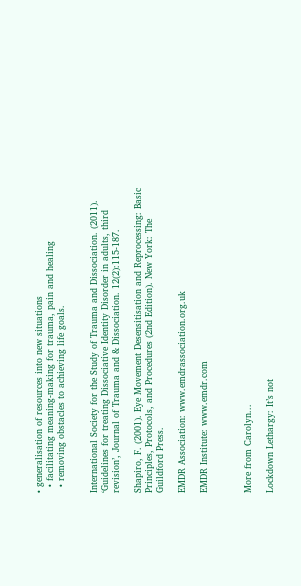• generalisation of resources into new situations
  • facilitating meaning-making for trauma, pain and healing
  • removing obstacles to achieving life goals.


International Society for the Study of Trauma and Dissociation. (2011). ‘Guidelines for treating Dissociative Identity Disorder in adults, third revision’, Journal of Trauma and & Dissociation. 12(2):115-187.

Shapiro, F. (2001). Eye Movement Desensitisation and Reprocessing: Basic Principles, Protocols, and Procedures (2nd Edition). New York: The Guildford Press.

EMDR Association: www.emdrassociation.org.uk

EMDR Institute: www.emdr.com



More from Carolyn...

Lockdown Lethargy: It’s not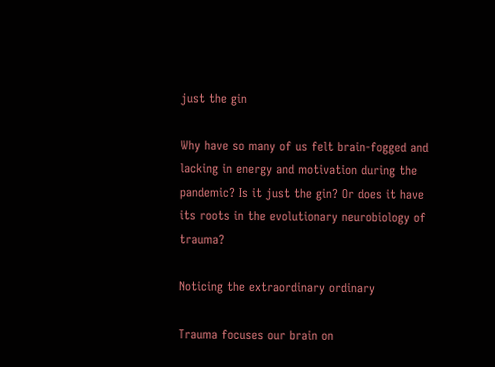just the gin

Why have so many of us felt brain-fogged and lacking in energy and motivation during the pandemic? Is it just the gin? Or does it have its roots in the evolutionary neurobiology of trauma?

Noticing the extraordinary ordinary

Trauma focuses our brain on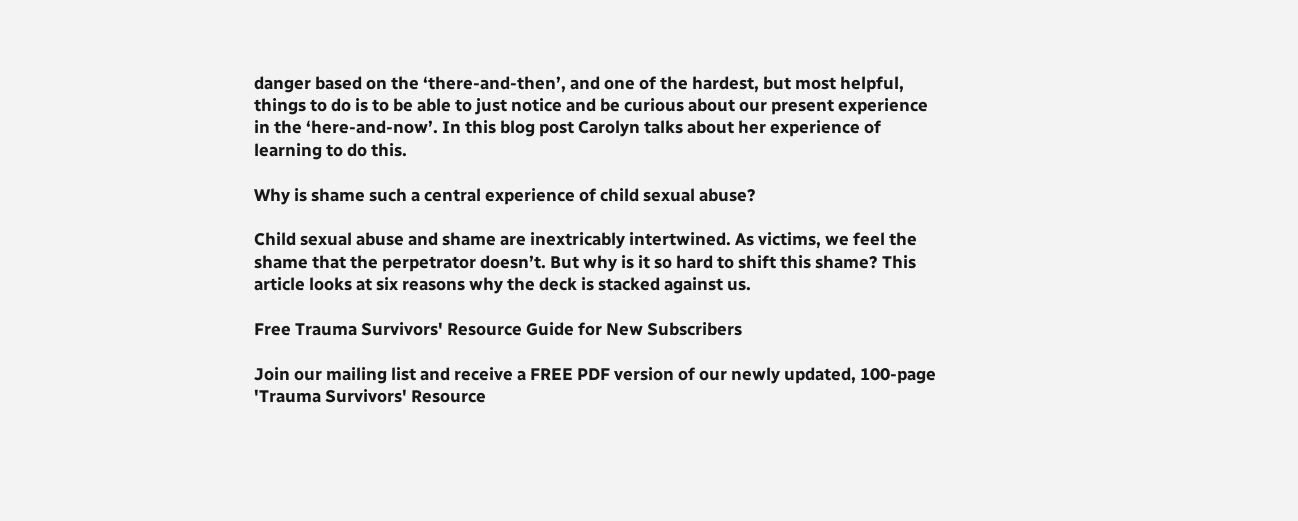danger based on the ‘there-and-then’, and one of the hardest, but most helpful, things to do is to be able to just notice and be curious about our present experience in the ‘here-and-now’. In this blog post Carolyn talks about her experience of learning to do this.

Why is shame such a central experience of child sexual abuse?

Child sexual abuse and shame are inextricably intertwined. As victims, we feel the shame that the perpetrator doesn’t. But why is it so hard to shift this shame? This article looks at six reasons why the deck is stacked against us.

Free Trauma Survivors' Resource Guide for New Subscribers

Join our mailing list and receive a FREE PDF version of our newly updated, 100-page 'Trauma Survivors' Resource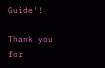Guide'!

Thank you for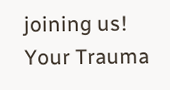joining us! Your Trauma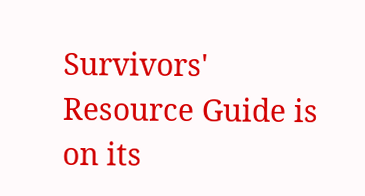Survivors' Resource Guide is on its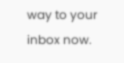way to your inbox now.